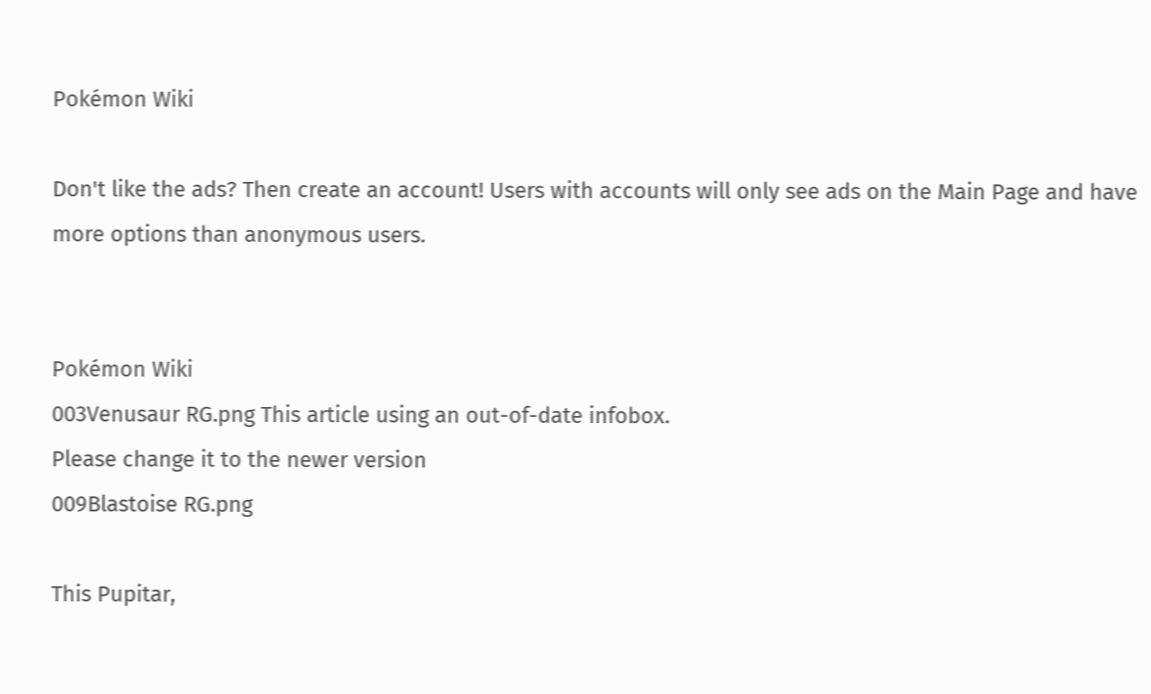Pokémon Wiki

Don't like the ads? Then create an account! Users with accounts will only see ads on the Main Page and have more options than anonymous users.


Pokémon Wiki
003Venusaur RG.png This article using an out-of-date infobox.
Please change it to the newer version
009Blastoise RG.png

This Pupitar,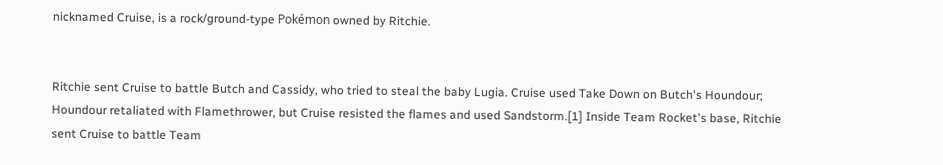nicknamed Cruise, is a rock/ground-type Pokémon owned by Ritchie.


Ritchie sent Cruise to battle Butch and Cassidy, who tried to steal the baby Lugia. Cruise used Take Down on Butch's Houndour; Houndour retaliated with Flamethrower, but Cruise resisted the flames and used Sandstorm.[1] Inside Team Rocket's base, Ritchie sent Cruise to battle Team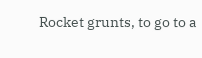Rocket grunts, to go to a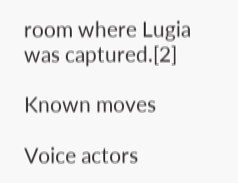room where Lugia was captured.[2]

Known moves

Voice actors